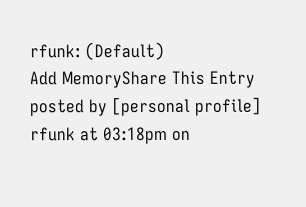rfunk: (Default)
Add MemoryShare This Entry
posted by [personal profile] rfunk at 03:18pm on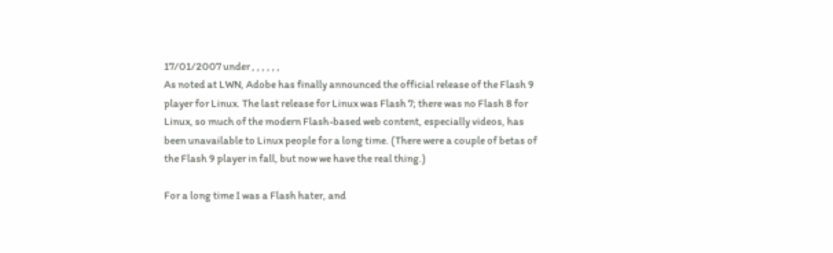17/01/2007 under , , , , , ,
As noted at LWN, Adobe has finally announced the official release of the Flash 9 player for Linux. The last release for Linux was Flash 7; there was no Flash 8 for Linux, so much of the modern Flash-based web content, especially videos, has been unavailable to Linux people for a long time. (There were a couple of betas of the Flash 9 player in fall, but now we have the real thing.)

For a long time I was a Flash hater, and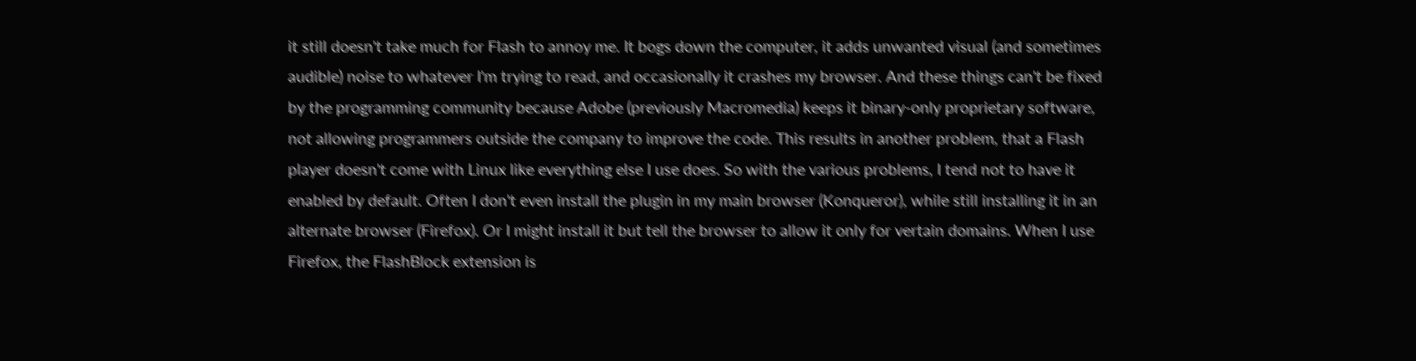it still doesn't take much for Flash to annoy me. It bogs down the computer, it adds unwanted visual (and sometimes audible) noise to whatever I'm trying to read, and occasionally it crashes my browser. And these things can't be fixed by the programming community because Adobe (previously Macromedia) keeps it binary-only proprietary software, not allowing programmers outside the company to improve the code. This results in another problem, that a Flash player doesn't come with Linux like everything else I use does. So with the various problems, I tend not to have it enabled by default. Often I don't even install the plugin in my main browser (Konqueror), while still installing it in an alternate browser (Firefox). Or I might install it but tell the browser to allow it only for vertain domains. When I use Firefox, the FlashBlock extension is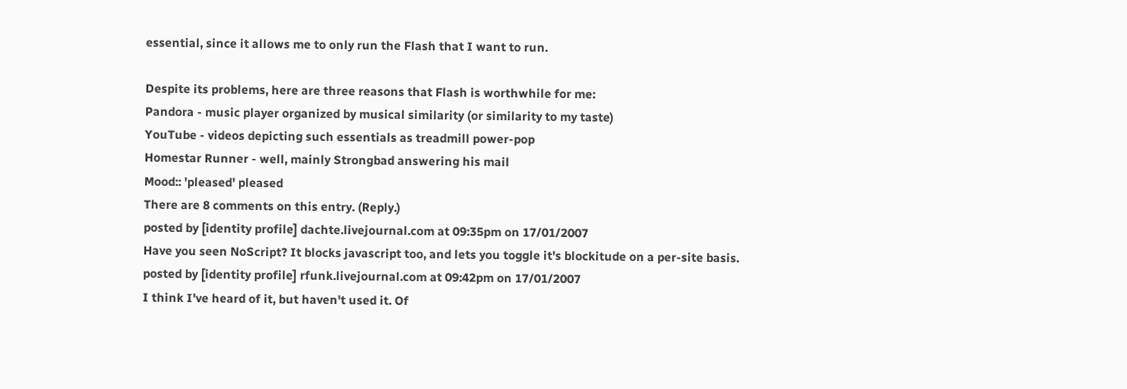essential, since it allows me to only run the Flash that I want to run.

Despite its problems, here are three reasons that Flash is worthwhile for me:
Pandora - music player organized by musical similarity (or similarity to my taste)
YouTube - videos depicting such essentials as treadmill power-pop
Homestar Runner - well, mainly Strongbad answering his mail
Mood:: 'pleased' pleased
There are 8 comments on this entry. (Reply.)
posted by [identity profile] dachte.livejournal.com at 09:35pm on 17/01/2007
Have you seen NoScript? It blocks javascript too, and lets you toggle it's blockitude on a per-site basis.
posted by [identity profile] rfunk.livejournal.com at 09:42pm on 17/01/2007
I think I've heard of it, but haven't used it. Of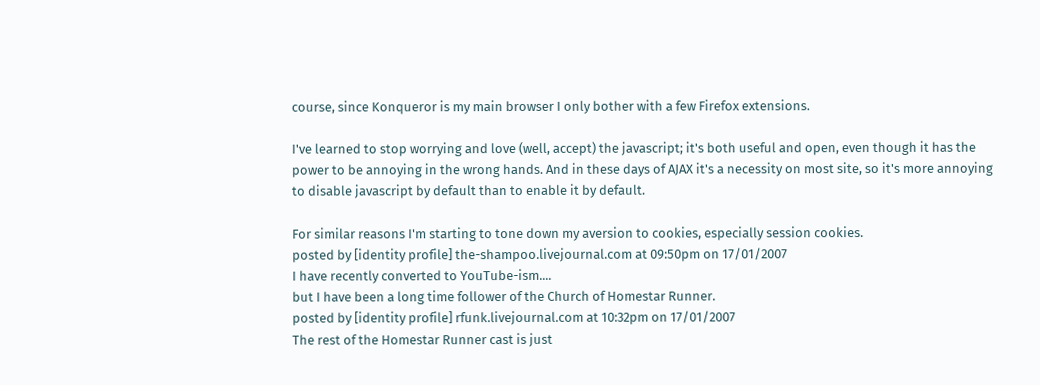course, since Konqueror is my main browser I only bother with a few Firefox extensions.

I've learned to stop worrying and love (well, accept) the javascript; it's both useful and open, even though it has the power to be annoying in the wrong hands. And in these days of AJAX it's a necessity on most site, so it's more annoying to disable javascript by default than to enable it by default.

For similar reasons I'm starting to tone down my aversion to cookies, especially session cookies.
posted by [identity profile] the-shampoo.livejournal.com at 09:50pm on 17/01/2007
I have recently converted to YouTube-ism....
but I have been a long time follower of the Church of Homestar Runner.
posted by [identity profile] rfunk.livejournal.com at 10:32pm on 17/01/2007
The rest of the Homestar Runner cast is just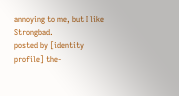annoying to me, but I like Strongbad.
posted by [identity profile] the-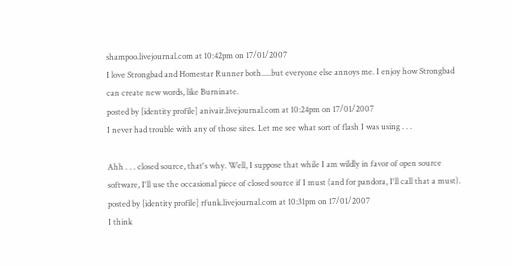shampoo.livejournal.com at 10:42pm on 17/01/2007
I love Strongbad and Homestar Runner both.....but everyone else annoys me. I enjoy how Strongbad can create new words, like Burninate.
posted by [identity profile] anivair.livejournal.com at 10:24pm on 17/01/2007
I never had trouble with any of those sites. Let me see what sort of flash I was using . . .

Ahh . . . closed source, that's why. Well, I suppose that while I am wildly in favor of open source software, I'll use the occasional piece of closed source if I must (and for pandora, I'll call that a must).
posted by [identity profile] rfunk.livejournal.com at 10:31pm on 17/01/2007
I think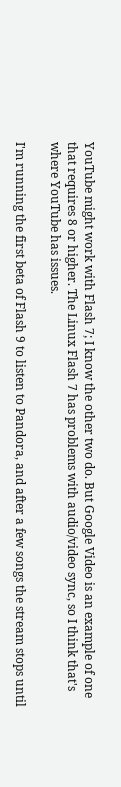YouTube might work with Flash 7; I know the other two do. But Google Video is an example of one that requires 8 or higher. The Linux Flash 7 has problems with audio/video sync, so I think that's where YouTube has issues.

I'm running the first beta of Flash 9 to listen to Pandora, and after a few songs the stream stops until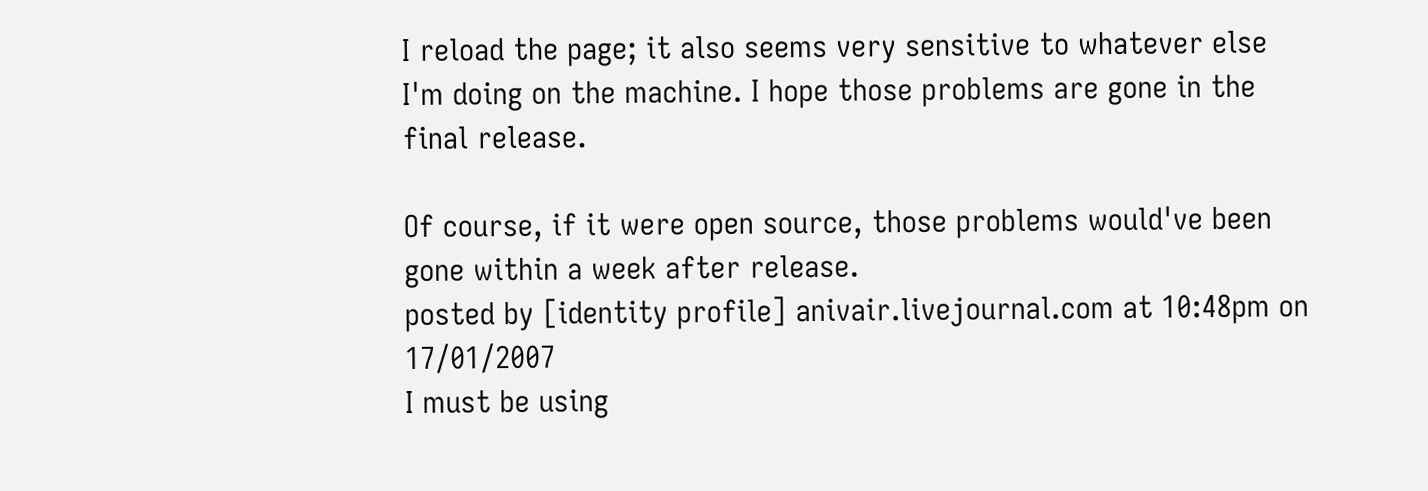I reload the page; it also seems very sensitive to whatever else I'm doing on the machine. I hope those problems are gone in the final release.

Of course, if it were open source, those problems would've been gone within a week after release.
posted by [identity profile] anivair.livejournal.com at 10:48pm on 17/01/2007
I must be using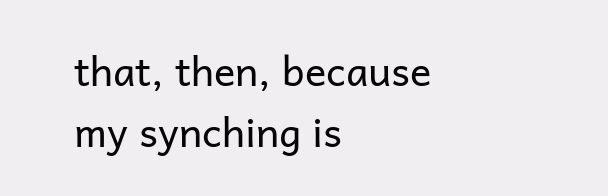that, then, because my synching is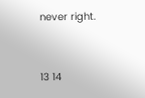never right.


13 14